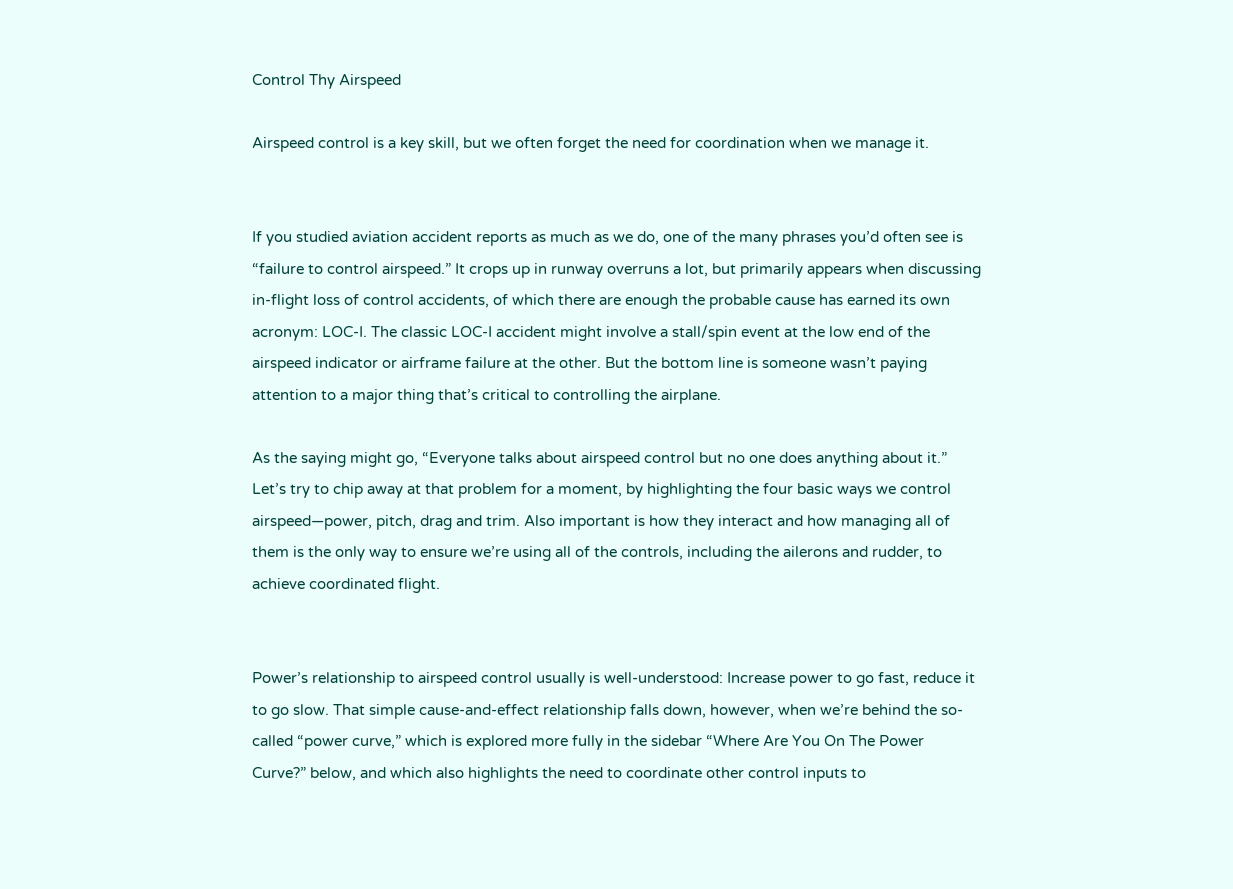Control Thy Airspeed

Airspeed control is a key skill, but we often forget the need for coordination when we manage it.


If you studied aviation accident reports as much as we do, one of the many phrases you’d often see is “failure to control airspeed.” It crops up in runway overruns a lot, but primarily appears when discussing in-flight loss of control accidents, of which there are enough the probable cause has earned its own acronym: LOC-I. The classic LOC-I accident might involve a stall/spin event at the low end of the airspeed indicator or airframe failure at the other. But the bottom line is someone wasn’t paying attention to a major thing that’s critical to controlling the airplane.

As the saying might go, “Everyone talks about airspeed control but no one does anything about it.” Let’s try to chip away at that problem for a moment, by highlighting the four basic ways we control airspeed—power, pitch, drag and trim. Also important is how they interact and how managing all of them is the only way to ensure we’re using all of the controls, including the ailerons and rudder, to achieve coordinated flight.


Power’s relationship to airspeed control usually is well-understood: Increase power to go fast, reduce it to go slow. That simple cause-and-effect relationship falls down, however, when we’re behind the so-called “power curve,” which is explored more fully in the sidebar “Where Are You On The Power Curve?” below, and which also highlights the need to coordinate other control inputs to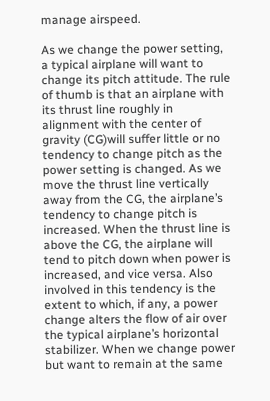manage airspeed.

As we change the power setting, a typical airplane will want to change its pitch attitude. The rule of thumb is that an airplane with its thrust line roughly in alignment with the center of gravity (CG)will suffer little or no tendency to change pitch as the power setting is changed. As we move the thrust line vertically away from the CG, the airplane’s tendency to change pitch is increased. When the thrust line is above the CG, the airplane will tend to pitch down when power is increased, and vice versa. Also involved in this tendency is the extent to which, if any, a power change alters the flow of air over the typical airplane’s horizontal stabilizer. When we change power but want to remain at the same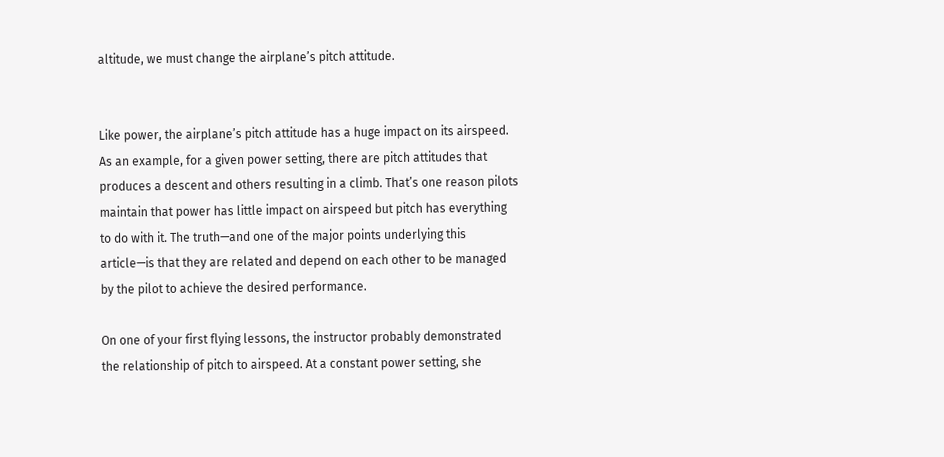altitude, we must change the airplane’s pitch attitude.


Like power, the airplane’s pitch attitude has a huge impact on its airspeed. As an example, for a given power setting, there are pitch attitudes that produces a descent and others resulting in a climb. That’s one reason pilots maintain that power has little impact on airspeed but pitch has everything to do with it. The truth—and one of the major points underlying this article—is that they are related and depend on each other to be managed by the pilot to achieve the desired performance.

On one of your first flying lessons, the instructor probably demonstrated the relationship of pitch to airspeed. At a constant power setting, she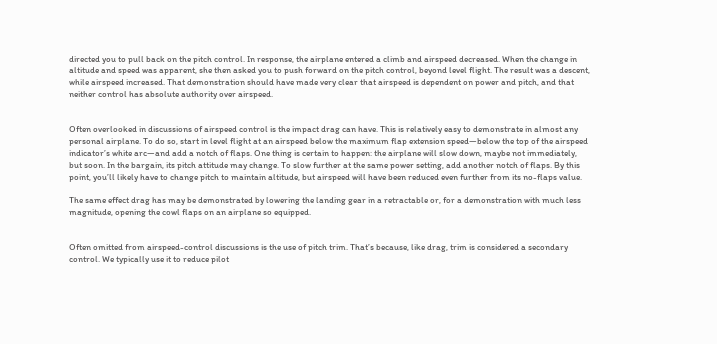directed you to pull back on the pitch control. In response, the airplane entered a climb and airspeed decreased. When the change in altitude and speed was apparent, she then asked you to push forward on the pitch control, beyond level flight. The result was a descent, while airspeed increased. That demonstration should have made very clear that airspeed is dependent on power and pitch, and that neither control has absolute authority over airspeed.


Often overlooked in discussions of airspeed control is the impact drag can have. This is relatively easy to demonstrate in almost any personal airplane. To do so, start in level flight at an airspeed below the maximum flap extension speed—below the top of the airspeed indicator’s white arc—and add a notch of flaps. One thing is certain to happen: the airplane will slow down, maybe not immediately, but soon. In the bargain, its pitch attitude may change. To slow further at the same power setting, add another notch of flaps. By this point, you’ll likely have to change pitch to maintain altitude, but airspeed will have been reduced even further from its no-flaps value.

The same effect drag has may be demonstrated by lowering the landing gear in a retractable or, for a demonstration with much less magnitude, opening the cowl flaps on an airplane so equipped.


Often omitted from airspeed-control discussions is the use of pitch trim. That’s because, like drag, trim is considered a secondary control. We typically use it to reduce pilot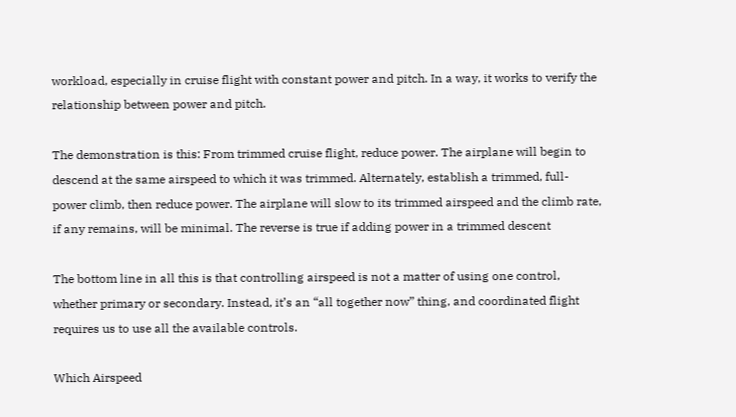workload, especially in cruise flight with constant power and pitch. In a way, it works to verify the relationship between power and pitch.

The demonstration is this: From trimmed cruise flight, reduce power. The airplane will begin to descend at the same airspeed to which it was trimmed. Alternately, establish a trimmed, full-power climb, then reduce power. The airplane will slow to its trimmed airspeed and the climb rate, if any remains, will be minimal. The reverse is true if adding power in a trimmed descent

The bottom line in all this is that controlling airspeed is not a matter of using one control, whether primary or secondary. Instead, it’s an “all together now” thing, and coordinated flight requires us to use all the available controls.

Which Airspeed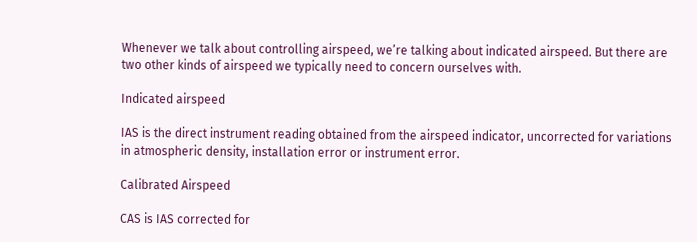Whenever we talk about controlling airspeed, we’re talking about indicated airspeed. But there are two other kinds of airspeed we typically need to concern ourselves with.

Indicated airspeed

IAS is the direct instrument reading obtained from the airspeed indicator, uncorrected for variations in atmospheric density, installation error or instrument error.

Calibrated Airspeed

CAS is IAS corrected for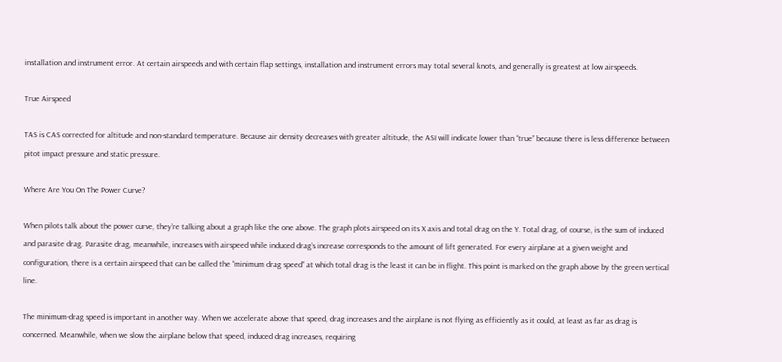installation and instrument error. At certain airspeeds and with certain flap settings, installation and instrument errors may total several knots, and generally is greatest at low airspeeds.

True Airspeed

TAS is CAS corrected for altitude and non-standard temperature. Because air density decreases with greater altitude, the ASI will indicate lower than “true” because there is less difference between pitot impact pressure and static pressure.

Where Are You On The Power Curve?

When pilots talk about the power curve, they’re talking about a graph like the one above. The graph plots airspeed on its X axis and total drag on the Y. Total drag, of course, is the sum of induced and parasite drag. Parasite drag, meanwhile, increases with airspeed while induced drag’s increase corresponds to the amount of lift generated. For every airplane at a given weight and configuration, there is a certain airspeed that can be called the “minimum drag speed” at which total drag is the least it can be in flight. This point is marked on the graph above by the green vertical line.

The minimum-drag speed is important in another way. When we accelerate above that speed, drag increases and the airplane is not flying as efficiently as it could, at least as far as drag is concerned. Meanwhile, when we slow the airplane below that speed, induced drag increases, requiring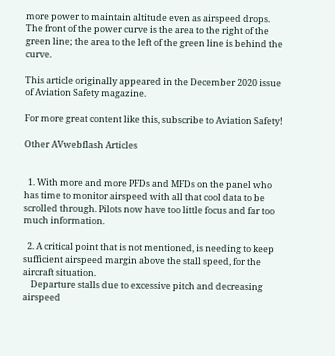more power to maintain altitude even as airspeed drops. The front of the power curve is the area to the right of the green line; the area to the left of the green line is behind the curve.

This article originally appeared in the December 2020 issue of Aviation Safety magazine.

For more great content like this, subscribe to Aviation Safety!

Other AVwebflash Articles


  1. With more and more PFDs and MFDs on the panel who has time to monitor airspeed with all that cool data to be scrolled through. Pilots now have too little focus and far too much information.

  2. A critical point that is not mentioned, is needing to keep sufficient airspeed margin above the stall speed, for the aircraft situation.
    Departure stalls due to excessive pitch and decreasing airspeed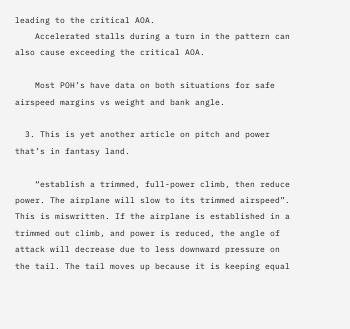leading to the critical AOA.
    Accelerated stalls during a turn in the pattern can also cause exceeding the critical AOA.

    Most POH’s have data on both situations for safe airspeed margins vs weight and bank angle.

  3. This is yet another article on pitch and power that’s in fantasy land.

    “establish a trimmed, full-power climb, then reduce power. The airplane will slow to its trimmed airspeed”. This is miswritten. If the airplane is established in a trimmed out climb, and power is reduced, the angle of attack will decrease due to less downward pressure on the tail. The tail moves up because it is keeping equal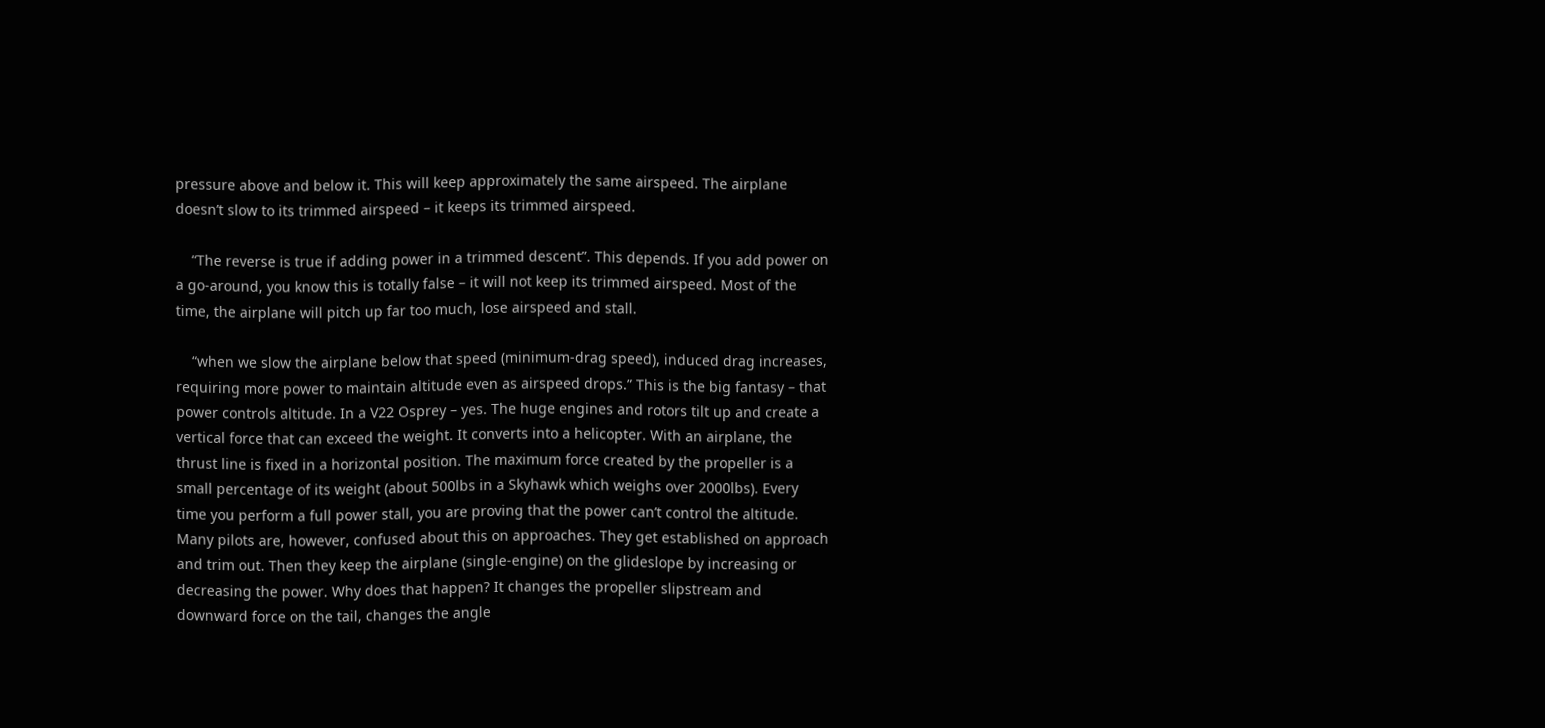pressure above and below it. This will keep approximately the same airspeed. The airplane doesn’t slow to its trimmed airspeed – it keeps its trimmed airspeed.

    “The reverse is true if adding power in a trimmed descent”. This depends. If you add power on a go-around, you know this is totally false – it will not keep its trimmed airspeed. Most of the time, the airplane will pitch up far too much, lose airspeed and stall.

    “when we slow the airplane below that speed (minimum-drag speed), induced drag increases, requiring more power to maintain altitude even as airspeed drops.” This is the big fantasy – that power controls altitude. In a V22 Osprey – yes. The huge engines and rotors tilt up and create a vertical force that can exceed the weight. It converts into a helicopter. With an airplane, the thrust line is fixed in a horizontal position. The maximum force created by the propeller is a small percentage of its weight (about 500lbs in a Skyhawk which weighs over 2000lbs). Every time you perform a full power stall, you are proving that the power can’t control the altitude. Many pilots are, however, confused about this on approaches. They get established on approach and trim out. Then they keep the airplane (single-engine) on the glideslope by increasing or decreasing the power. Why does that happen? It changes the propeller slipstream and downward force on the tail, changes the angle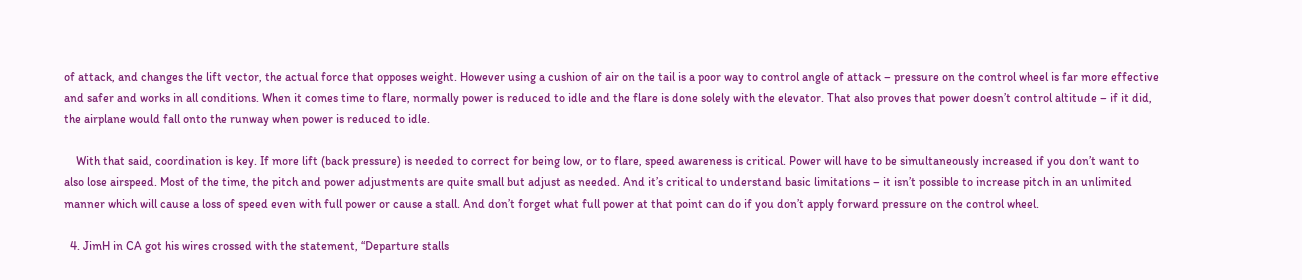of attack, and changes the lift vector, the actual force that opposes weight. However using a cushion of air on the tail is a poor way to control angle of attack – pressure on the control wheel is far more effective and safer and works in all conditions. When it comes time to flare, normally power is reduced to idle and the flare is done solely with the elevator. That also proves that power doesn’t control altitude – if it did, the airplane would fall onto the runway when power is reduced to idle.

    With that said, coordination is key. If more lift (back pressure) is needed to correct for being low, or to flare, speed awareness is critical. Power will have to be simultaneously increased if you don’t want to also lose airspeed. Most of the time, the pitch and power adjustments are quite small but adjust as needed. And it’s critical to understand basic limitations – it isn’t possible to increase pitch in an unlimited manner which will cause a loss of speed even with full power or cause a stall. And don’t forget what full power at that point can do if you don’t apply forward pressure on the control wheel.

  4. JimH in CA got his wires crossed with the statement, “Departure stalls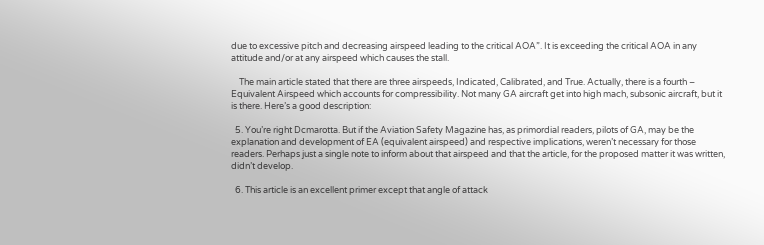due to excessive pitch and decreasing airspeed leading to the critical AOA”. It is exceeding the critical AOA in any attitude and/or at any airspeed which causes the stall.

    The main article stated that there are three airspeeds, Indicated, Calibrated, and True. Actually, there is a fourth – Equivalent Airspeed which accounts for compressibility. Not many GA aircraft get into high mach, subsonic aircraft, but it is there. Here’s a good description:

  5. You’re right Dcmarotta. But if the Aviation Safety Magazine has, as primordial readers, pilots of GA, may be the explanation and development of EA (equivalent airspeed) and respective implications, weren’t necessary for those readers. Perhaps just a single note to inform about that airspeed and that the article, for the proposed matter it was written, didn’t develop.

  6. This article is an excellent primer except that angle of attack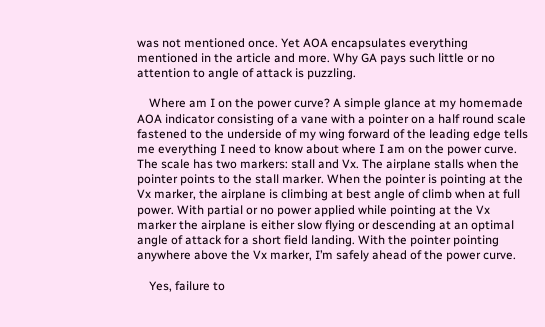was not mentioned once. Yet AOA encapsulates everything mentioned in the article and more. Why GA pays such little or no attention to angle of attack is puzzling.

    Where am I on the power curve? A simple glance at my homemade AOA indicator consisting of a vane with a pointer on a half round scale fastened to the underside of my wing forward of the leading edge tells me everything I need to know about where I am on the power curve. The scale has two markers: stall and Vx. The airplane stalls when the pointer points to the stall marker. When the pointer is pointing at the Vx marker, the airplane is climbing at best angle of climb when at full power. With partial or no power applied while pointing at the Vx marker the airplane is either slow flying or descending at an optimal angle of attack for a short field landing. With the pointer pointing anywhere above the Vx marker, I’m safely ahead of the power curve.

    Yes, failure to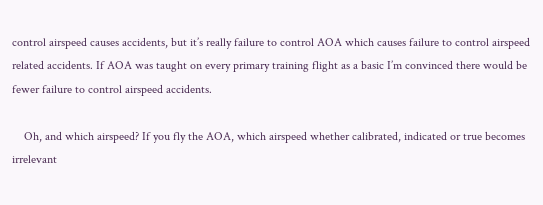control airspeed causes accidents, but it’s really failure to control AOA which causes failure to control airspeed related accidents. If AOA was taught on every primary training flight as a basic I’m convinced there would be fewer failure to control airspeed accidents.

    Oh, and which airspeed? If you fly the AOA, which airspeed whether calibrated, indicated or true becomes irrelevant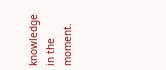knowledge in the moment.